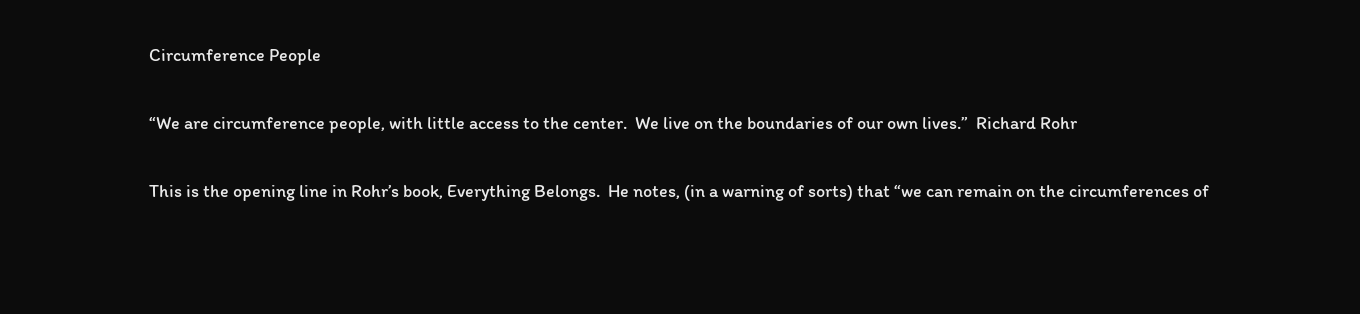Circumference People

“We are circumference people, with little access to the center.  We live on the boundaries of our own lives.”  Richard Rohr

This is the opening line in Rohr’s book, Everything Belongs.  He notes, (in a warning of sorts) that “we can remain on the circumferences of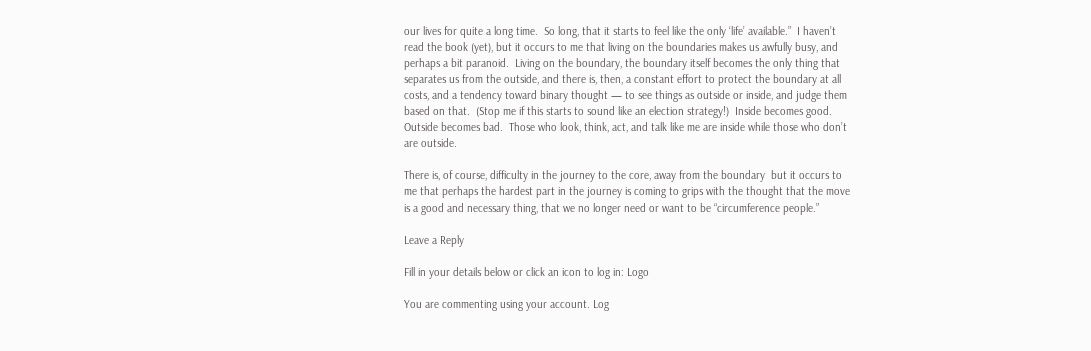our lives for quite a long time.  So long, that it starts to feel like the only ‘life’ available.”  I haven’t read the book (yet), but it occurs to me that living on the boundaries makes us awfully busy, and perhaps a bit paranoid.  Living on the boundary, the boundary itself becomes the only thing that separates us from the outside, and there is, then, a constant effort to protect the boundary at all costs, and a tendency toward binary thought — to see things as outside or inside, and judge them based on that.  (Stop me if this starts to sound like an election strategy!)  Inside becomes good.  Outside becomes bad.  Those who look, think, act, and talk like me are inside while those who don’t are outside.

There is, of course, difficulty in the journey to the core, away from the boundary  but it occurs to me that perhaps the hardest part in the journey is coming to grips with the thought that the move is a good and necessary thing, that we no longer need or want to be “circumference people.”

Leave a Reply

Fill in your details below or click an icon to log in: Logo

You are commenting using your account. Log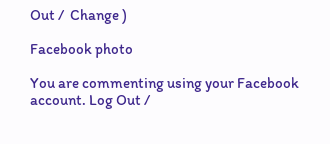Out /  Change )

Facebook photo

You are commenting using your Facebook account. Log Out /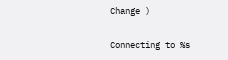Change )

Connecting to %s